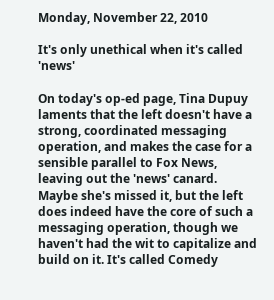Monday, November 22, 2010

It's only unethical when it's called 'news'

On today's op-ed page, Tina Dupuy laments that the left doesn't have a strong, coordinated messaging operation, and makes the case for a sensible parallel to Fox News, leaving out the 'news' canard. Maybe she's missed it, but the left does indeed have the core of such a messaging operation, though we haven't had the wit to capitalize and build on it. It's called Comedy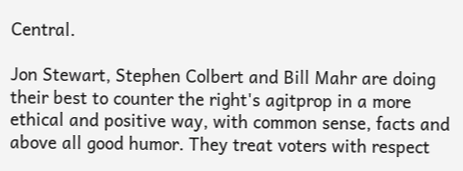Central.

Jon Stewart, Stephen Colbert and Bill Mahr are doing their best to counter the right's agitprop in a more ethical and positive way, with common sense, facts and above all good humor. They treat voters with respect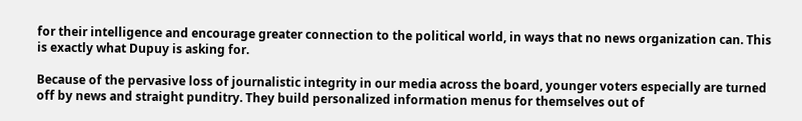for their intelligence and encourage greater connection to the political world, in ways that no news organization can. This is exactly what Dupuy is asking for.

Because of the pervasive loss of journalistic integrity in our media across the board, younger voters especially are turned off by news and straight punditry. They build personalized information menus for themselves out of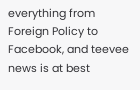everything from Foreign Policy to Facebook, and teevee news is at best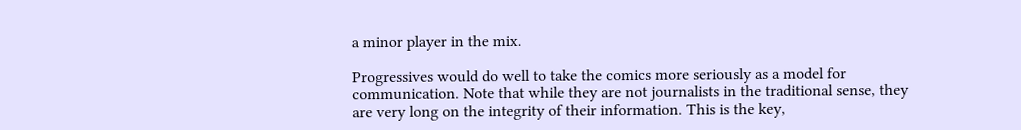a minor player in the mix.

Progressives would do well to take the comics more seriously as a model for communication. Note that while they are not journalists in the traditional sense, they are very long on the integrity of their information. This is the key,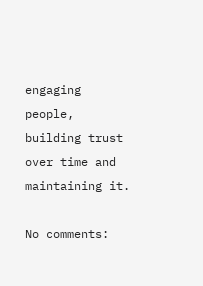engaging people, building trust over time and maintaining it.

No comments: